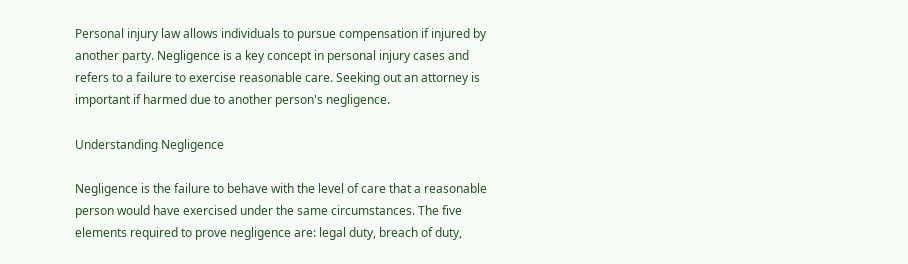Personal injury law allows individuals to pursue compensation if injured by another party. Negligence is a key concept in personal injury cases and refers to a failure to exercise reasonable care. Seeking out an attorney is important if harmed due to another person's negligence.

Understanding Negligence

Negligence is the failure to behave with the level of care that a reasonable person would have exercised under the same circumstances. The five elements required to prove negligence are: legal duty, breach of duty,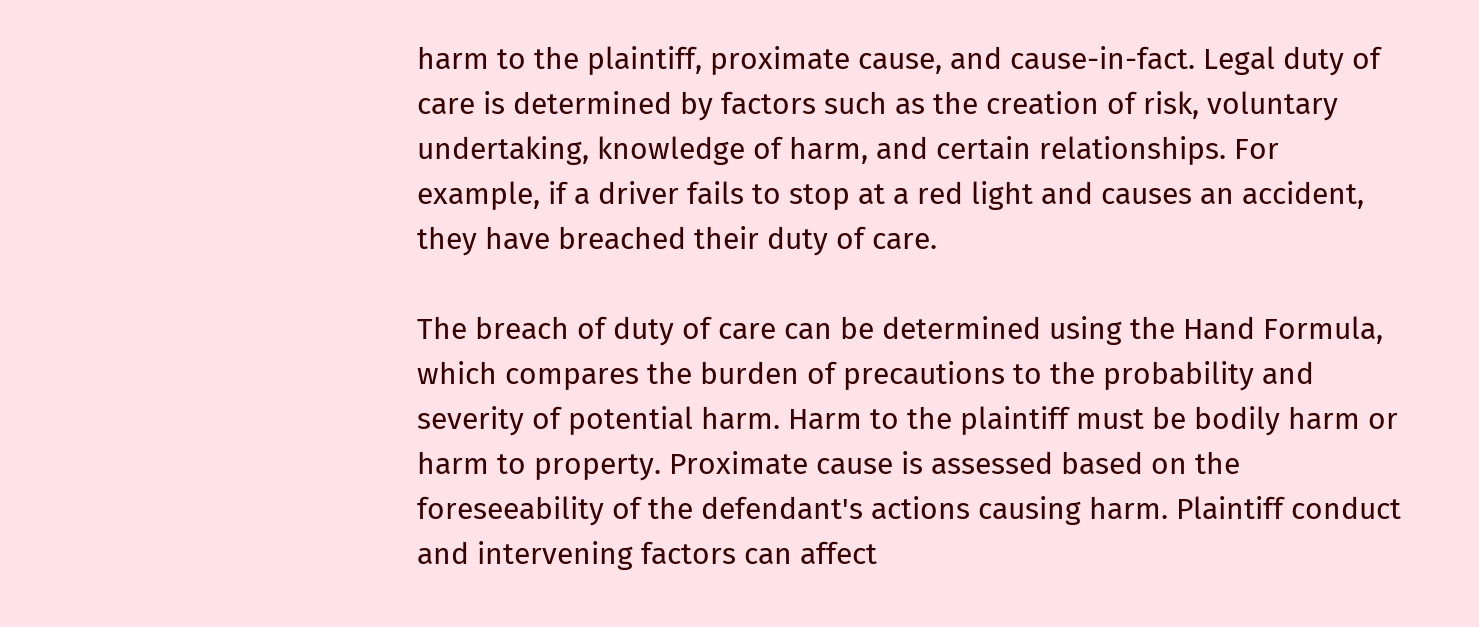harm to the plaintiff, proximate cause, and cause-in-fact. Legal duty of care is determined by factors such as the creation of risk, voluntary undertaking, knowledge of harm, and certain relationships. For example, if a driver fails to stop at a red light and causes an accident, they have breached their duty of care.

The breach of duty of care can be determined using the Hand Formula, which compares the burden of precautions to the probability and severity of potential harm. Harm to the plaintiff must be bodily harm or harm to property. Proximate cause is assessed based on the foreseeability of the defendant's actions causing harm. Plaintiff conduct and intervening factors can affect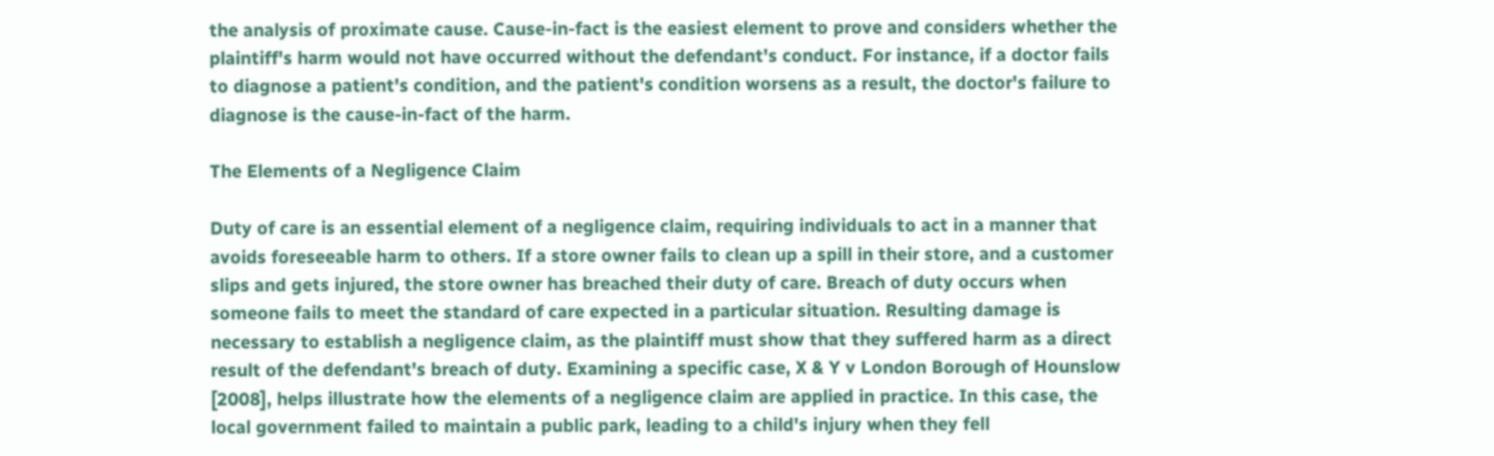the analysis of proximate cause. Cause-in-fact is the easiest element to prove and considers whether the plaintiff's harm would not have occurred without the defendant's conduct. For instance, if a doctor fails to diagnose a patient's condition, and the patient's condition worsens as a result, the doctor's failure to diagnose is the cause-in-fact of the harm.

The Elements of a Negligence Claim

Duty of care is an essential element of a negligence claim, requiring individuals to act in a manner that avoids foreseeable harm to others. If a store owner fails to clean up a spill in their store, and a customer slips and gets injured, the store owner has breached their duty of care. Breach of duty occurs when someone fails to meet the standard of care expected in a particular situation. Resulting damage is necessary to establish a negligence claim, as the plaintiff must show that they suffered harm as a direct result of the defendant's breach of duty. Examining a specific case, X & Y v London Borough of Hounslow [2008], helps illustrate how the elements of a negligence claim are applied in practice. In this case, the local government failed to maintain a public park, leading to a child's injury when they fell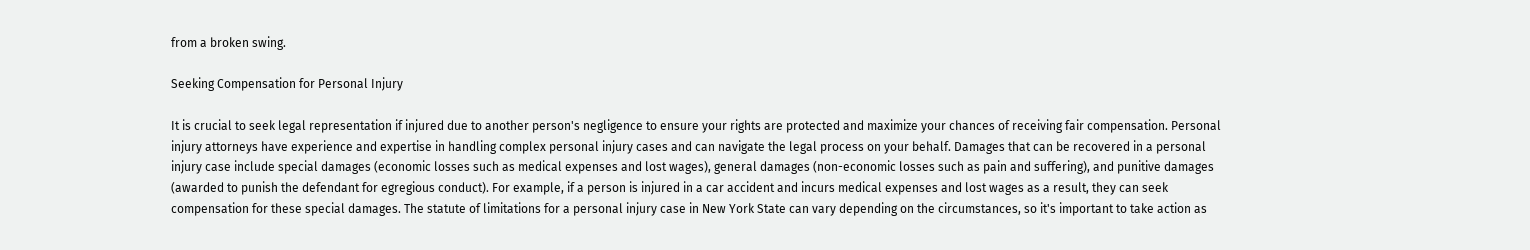from a broken swing.

Seeking Compensation for Personal Injury

It is crucial to seek legal representation if injured due to another person's negligence to ensure your rights are protected and maximize your chances of receiving fair compensation. Personal injury attorneys have experience and expertise in handling complex personal injury cases and can navigate the legal process on your behalf. Damages that can be recovered in a personal injury case include special damages (economic losses such as medical expenses and lost wages), general damages (non-economic losses such as pain and suffering), and punitive damages (awarded to punish the defendant for egregious conduct). For example, if a person is injured in a car accident and incurs medical expenses and lost wages as a result, they can seek compensation for these special damages. The statute of limitations for a personal injury case in New York State can vary depending on the circumstances, so it's important to take action as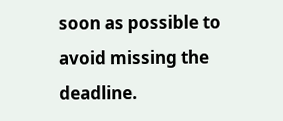soon as possible to avoid missing the deadline.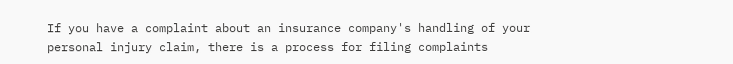If you have a complaint about an insurance company's handling of your personal injury claim, there is a process for filing complaints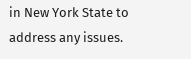in New York State to address any issues.